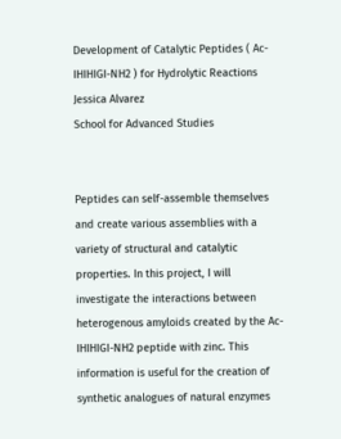Development of Catalytic Peptides ( Ac-IHIHIGI-NH2 ) for Hydrolytic Reactions
Jessica Alvarez
School for Advanced Studies


Peptides can self-assemble themselves and create various assemblies with a variety of structural and catalytic properties. In this project, I will investigate the interactions between heterogenous amyloids created by the Ac-IHIHIGI-NH2 peptide with zinc. This information is useful for the creation of synthetic analogues of natural enzymes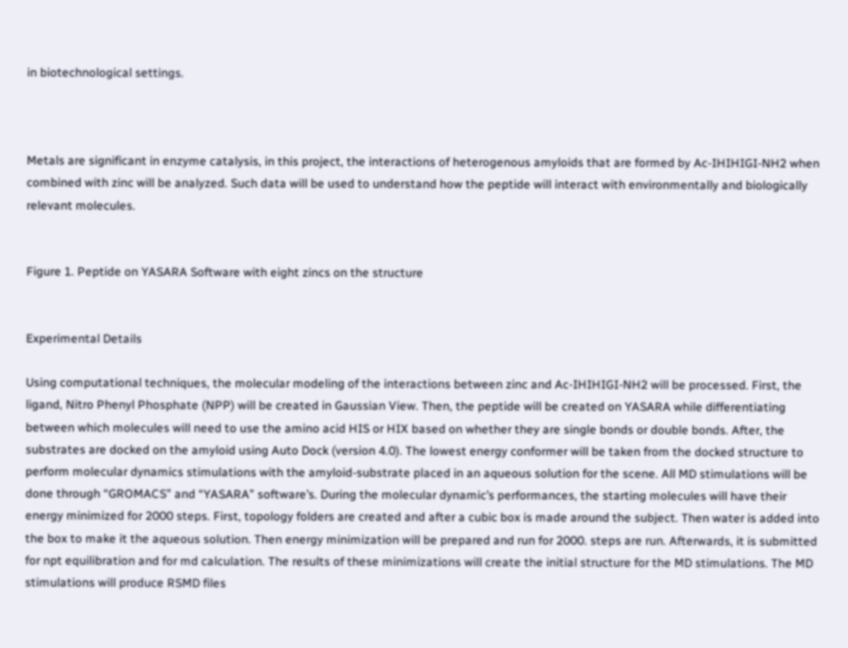in biotechnological settings.



Metals are significant in enzyme catalysis, in this project, the interactions of heterogenous amyloids that are formed by Ac-IHIHIGI-NH2 when combined with zinc will be analyzed. Such data will be used to understand how the peptide will interact with environmentally and biologically relevant molecules.


Figure 1. Peptide on YASARA Software with eight zincs on the structure


Experimental Details

Using computational techniques, the molecular modeling of the interactions between zinc and Ac-IHIHIGI-NH2 will be processed. First, the ligand, Nitro Phenyl Phosphate (NPP) will be created in Gaussian View. Then, the peptide will be created on YASARA while differentiating between which molecules will need to use the amino acid HIS or HIX based on whether they are single bonds or double bonds. After, the substrates are docked on the amyloid using Auto Dock (version 4.0). The lowest energy conformer will be taken from the docked structure to perform molecular dynamics stimulations with the amyloid-substrate placed in an aqueous solution for the scene. All MD stimulations will be done through “GROMACS” and “YASARA” software’s. During the molecular dynamic’s performances, the starting molecules will have their energy minimized for 2000 steps. First, topology folders are created and after a cubic box is made around the subject. Then water is added into the box to make it the aqueous solution. Then energy minimization will be prepared and run for 2000. steps are run. Afterwards, it is submitted for npt equilibration and for md calculation. The results of these minimizations will create the initial structure for the MD stimulations. The MD stimulations will produce RSMD files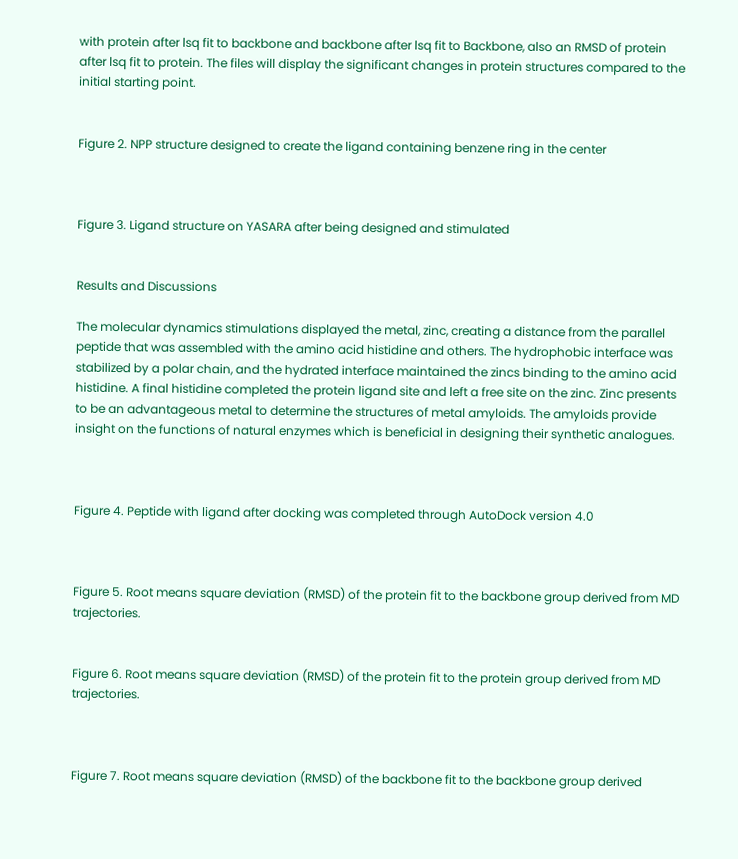with protein after lsq fit to backbone and backbone after lsq fit to Backbone, also an RMSD of protein after lsq fit to protein. The files will display the significant changes in protein structures compared to the initial starting point.


Figure 2. NPP structure designed to create the ligand containing benzene ring in the center



Figure 3. Ligand structure on YASARA after being designed and stimulated


Results and Discussions

The molecular dynamics stimulations displayed the metal, zinc, creating a distance from the parallel peptide that was assembled with the amino acid histidine and others. The hydrophobic interface was stabilized by a polar chain, and the hydrated interface maintained the zincs binding to the amino acid histidine. A final histidine completed the protein ligand site and left a free site on the zinc. Zinc presents to be an advantageous metal to determine the structures of metal amyloids. The amyloids provide insight on the functions of natural enzymes which is beneficial in designing their synthetic analogues.



Figure 4. Peptide with ligand after docking was completed through AutoDock version 4.0



Figure 5. Root means square deviation (RMSD) of the protein fit to the backbone group derived from MD trajectories.


Figure 6. Root means square deviation (RMSD) of the protein fit to the protein group derived from MD trajectories.



Figure 7. Root means square deviation (RMSD) of the backbone fit to the backbone group derived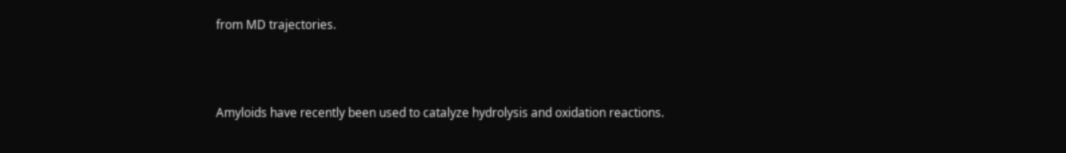from MD trajectories.



Amyloids have recently been used to catalyze hydrolysis and oxidation reactions.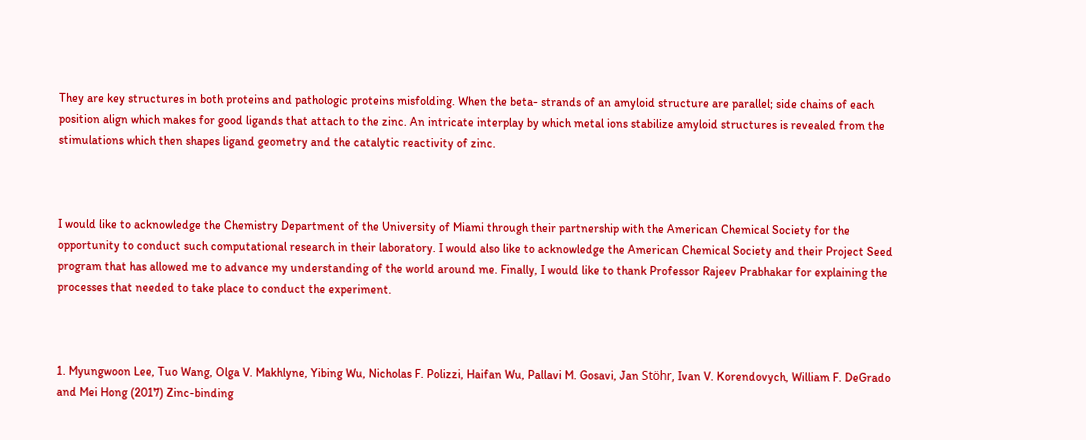They are key structures in both proteins and pathologic proteins misfolding. When the beta- strands of an amyloid structure are parallel; side chains of each position align which makes for good ligands that attach to the zinc. An intricate interplay by which metal ions stabilize amyloid structures is revealed from the stimulations which then shapes ligand geometry and the catalytic reactivity of zinc.



I would like to acknowledge the Chemistry Department of the University of Miami through their partnership with the American Chemical Society for the opportunity to conduct such computational research in their laboratory. I would also like to acknowledge the American Chemical Society and their Project Seed program that has allowed me to advance my understanding of the world around me. Finally, I would like to thank Professor Rajeev Prabhakar for explaining the processes that needed to take place to conduct the experiment.



1. Myungwoon Lee, Tuo Wang, Olga V. Makhlyne, Yibing Wu, Nicholas F. Polizzi, Haifan Wu, Pallavi M. Gosavi, Jan Stöhr, Ivan V. Korendovych, William F. DeGrado and Mei Hong (2017) Zinc-binding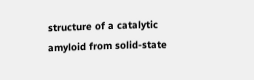structure of a catalytic amyloid from solid-state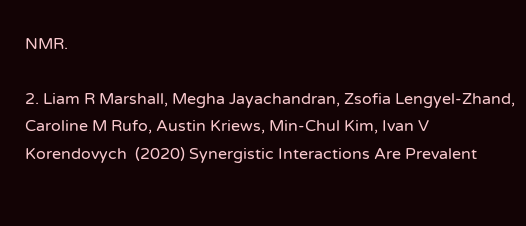NMR.

2. Liam R Marshall, Megha Jayachandran, Zsofia Lengyel-Zhand, Caroline M Rufo, Austin Kriews, Min-Chul Kim, Ivan V Korendovych  (2020) Synergistic Interactions Are Prevalent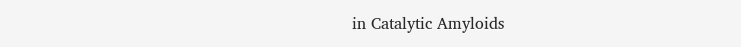in Catalytic Amyloids